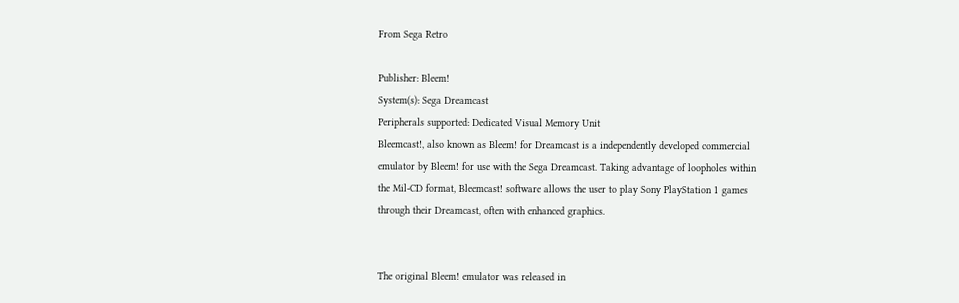From Sega Retro

Publisher: Bleem!
System(s): Sega Dreamcast
Peripherals supported: Dedicated Visual Memory Unit
Bleemcast!, also known as Bleem! for Dreamcast is a independently developed commercial emulator by Bleem! for use with the Sega Dreamcast. Taking advantage of loopholes within the Mil-CD format, Bleemcast! software allows the user to play Sony PlayStation 1 games through their Dreamcast, often with enhanced graphics.


The original Bleem! emulator was released in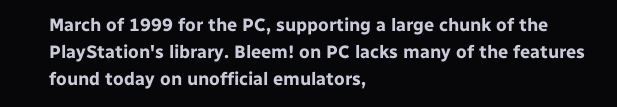March of 1999 for the PC, supporting a large chunk of the PlayStation's library. Bleem! on PC lacks many of the features found today on unofficial emulators,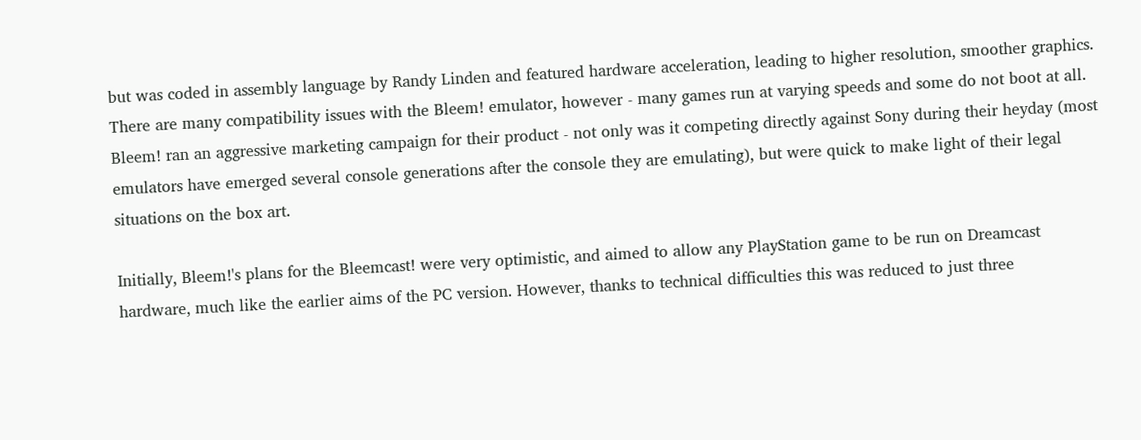but was coded in assembly language by Randy Linden and featured hardware acceleration, leading to higher resolution, smoother graphics. There are many compatibility issues with the Bleem! emulator, however - many games run at varying speeds and some do not boot at all. Bleem! ran an aggressive marketing campaign for their product - not only was it competing directly against Sony during their heyday (most emulators have emerged several console generations after the console they are emulating), but were quick to make light of their legal situations on the box art.

Initially, Bleem!'s plans for the Bleemcast! were very optimistic, and aimed to allow any PlayStation game to be run on Dreamcast hardware, much like the earlier aims of the PC version. However, thanks to technical difficulties this was reduced to just three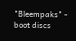"Bleempaks" - boot discs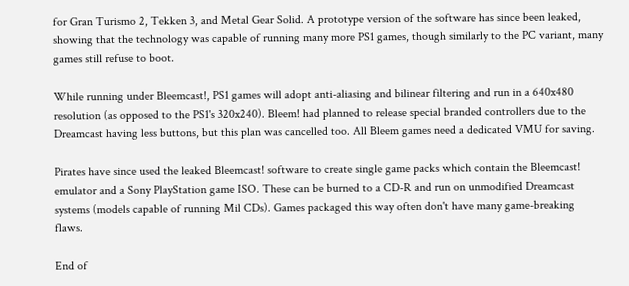for Gran Turismo 2, Tekken 3, and Metal Gear Solid. A prototype version of the software has since been leaked, showing that the technology was capable of running many more PS1 games, though similarly to the PC variant, many games still refuse to boot.

While running under Bleemcast!, PS1 games will adopt anti-aliasing and bilinear filtering and run in a 640x480 resolution (as opposed to the PS1's 320x240). Bleem! had planned to release special branded controllers due to the Dreamcast having less buttons, but this plan was cancelled too. All Bleem games need a dedicated VMU for saving.

Pirates have since used the leaked Bleemcast! software to create single game packs which contain the Bleemcast! emulator and a Sony PlayStation game ISO. These can be burned to a CD-R and run on unmodified Dreamcast systems (models capable of running Mil CDs). Games packaged this way often don't have many game-breaking flaws.

End of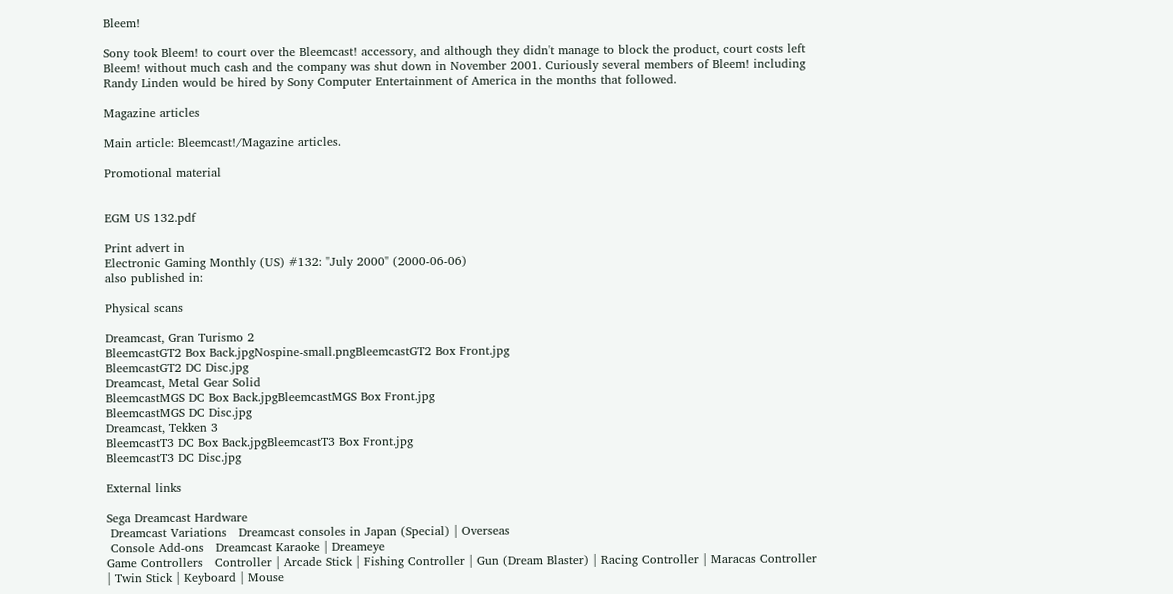Bleem!

Sony took Bleem! to court over the Bleemcast! accessory, and although they didn't manage to block the product, court costs left Bleem! without much cash and the company was shut down in November 2001. Curiously several members of Bleem! including Randy Linden would be hired by Sony Computer Entertainment of America in the months that followed.

Magazine articles

Main article: Bleemcast!/Magazine articles.

Promotional material


EGM US 132.pdf

Print advert in
Electronic Gaming Monthly (US) #132: "July 2000" (2000-06-06)
also published in:

Physical scans

Dreamcast, Gran Turismo 2
BleemcastGT2 Box Back.jpgNospine-small.pngBleemcastGT2 Box Front.jpg
BleemcastGT2 DC Disc.jpg
Dreamcast, Metal Gear Solid
BleemcastMGS DC Box Back.jpgBleemcastMGS Box Front.jpg
BleemcastMGS DC Disc.jpg
Dreamcast, Tekken 3
BleemcastT3 DC Box Back.jpgBleemcastT3 Box Front.jpg
BleemcastT3 DC Disc.jpg

External links

Sega Dreamcast Hardware
 Dreamcast Variations   Dreamcast consoles in Japan (Special) | Overseas
 Console Add-ons   Dreamcast Karaoke | Dreameye
Game Controllers   Controller | Arcade Stick | Fishing Controller | Gun (Dream Blaster) | Racing Controller | Maracas Controller | Twin Stick | Keyboard | Mouse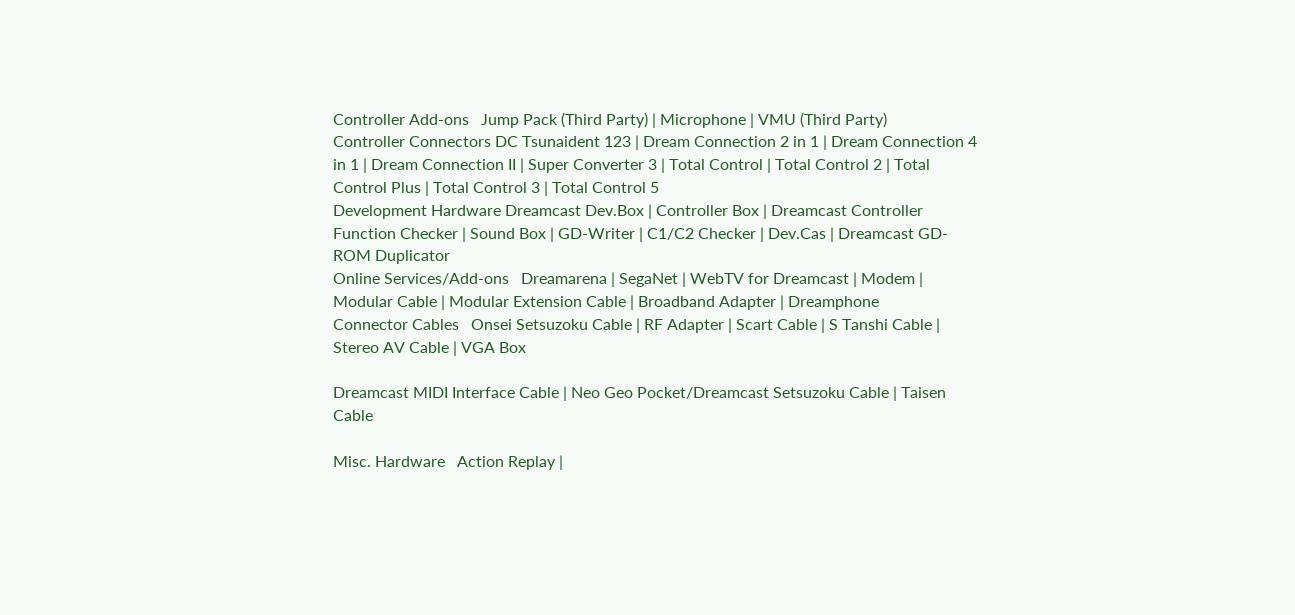Controller Add-ons   Jump Pack (Third Party) | Microphone | VMU (Third Party)
Controller Connectors DC Tsunaident 123 | Dream Connection 2 in 1 | Dream Connection 4 in 1 | Dream Connection II | Super Converter 3 | Total Control | Total Control 2 | Total Control Plus | Total Control 3 | Total Control 5
Development Hardware Dreamcast Dev.Box | Controller Box | Dreamcast Controller Function Checker | Sound Box | GD-Writer | C1/C2 Checker | Dev.Cas | Dreamcast GD-ROM Duplicator
Online Services/Add-ons   Dreamarena | SegaNet | WebTV for Dreamcast | Modem | Modular Cable | Modular Extension Cable | Broadband Adapter | Dreamphone
Connector Cables   Onsei Setsuzoku Cable | RF Adapter | Scart Cable | S Tanshi Cable | Stereo AV Cable | VGA Box

Dreamcast MIDI Interface Cable | Neo Geo Pocket/Dreamcast Setsuzoku Cable | Taisen Cable

Misc. Hardware   Action Replay |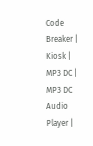Code Breaker | Kiosk | MP3 DC | MP3 DC Audio Player |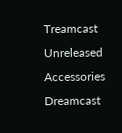Treamcast
Unreleased Accessories   Dreamcast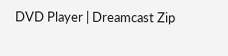DVD Player | Dreamcast Zip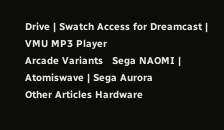Drive | Swatch Access for Dreamcast | VMU MP3 Player
Arcade Variants   Sega NAOMI | Atomiswave | Sega Aurora
Other Articles Hardware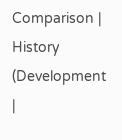Comparison | History (Development |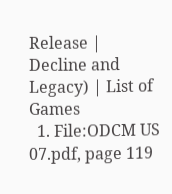Release | Decline and Legacy) | List of Games
  1. File:ODCM US 07.pdf, page 119